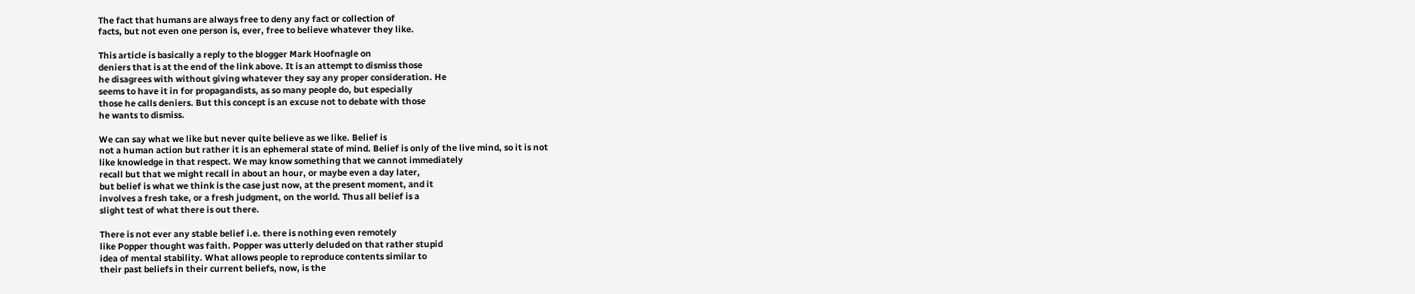The fact that humans are always free to deny any fact or collection of
facts, but not even one person is, ever, free to believe whatever they like.

This article is basically a reply to the blogger Mark Hoofnagle on
deniers that is at the end of the link above. It is an attempt to dismiss those
he disagrees with without giving whatever they say any proper consideration. He
seems to have it in for propagandists, as so many people do, but especially
those he calls deniers. But this concept is an excuse not to debate with those
he wants to dismiss.

We can say what we like but never quite believe as we like. Belief is
not a human action but rather it is an ephemeral state of mind. Belief is only of the live mind, so it is not
like knowledge in that respect. We may know something that we cannot immediately
recall but that we might recall in about an hour, or maybe even a day later,
but belief is what we think is the case just now, at the present moment, and it
involves a fresh take, or a fresh judgment, on the world. Thus all belief is a
slight test of what there is out there.

There is not ever any stable belief i.e. there is nothing even remotely
like Popper thought was faith. Popper was utterly deluded on that rather stupid
idea of mental stability. What allows people to reproduce contents similar to
their past beliefs in their current beliefs, now, is the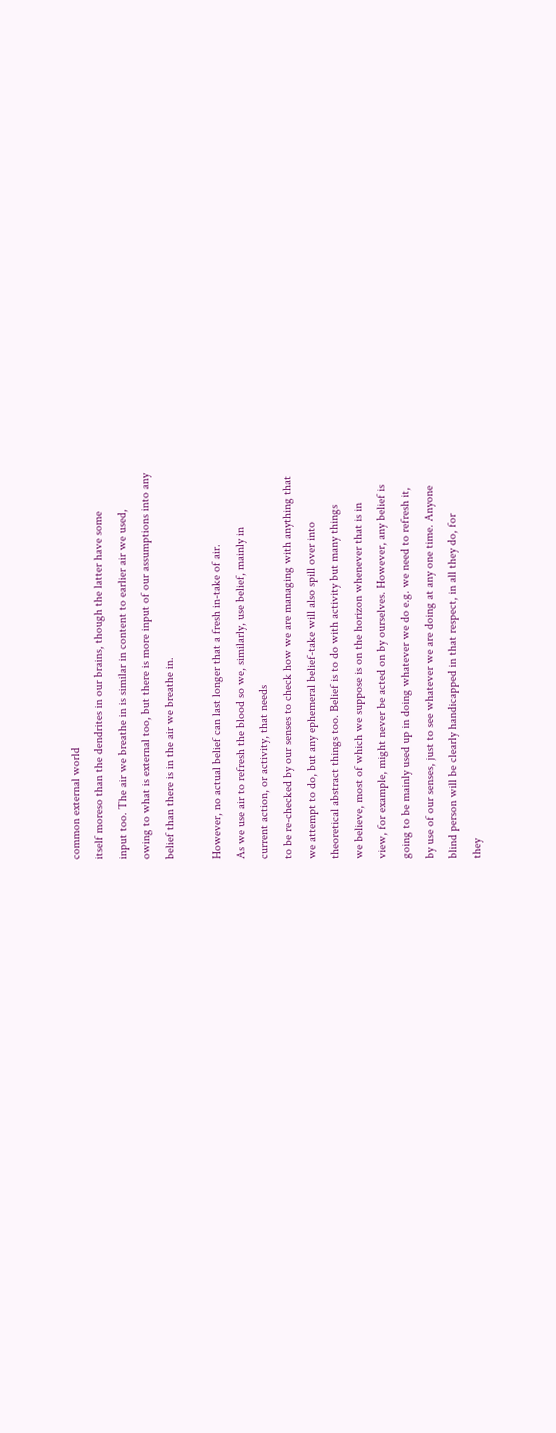common external world
itself moreso than the dendrites in our brains, though the latter have some
input too. The air we breathe in is similar in content to earlier air we used,
owing to what is external too, but there is more input of our assumptions into any
belief than there is in the air we breathe in.

However, no actual belief can last longer that a fresh in-take of air.
As we use air to refresh the blood so we, similarly, use belief, mainly in
current action, or activity, that needs
to be re-checked by our senses to check how we are managing with anything that
we attempt to do, but any ephemeral belief-take will also spill over into
theoretical abstract things too. Belief is to do with activity but many things
we believe, most of which we suppose is on the horizon whenever that is in
view, for example, might never be acted on by ourselves. However, any belief is
going to be mainly used up in doing whatever we do e.g. we need to refresh it,
by use of our senses, just to see whatever we are doing at any one time. Anyone
blind person will be clearly handicapped in that respect, in all they do, for
they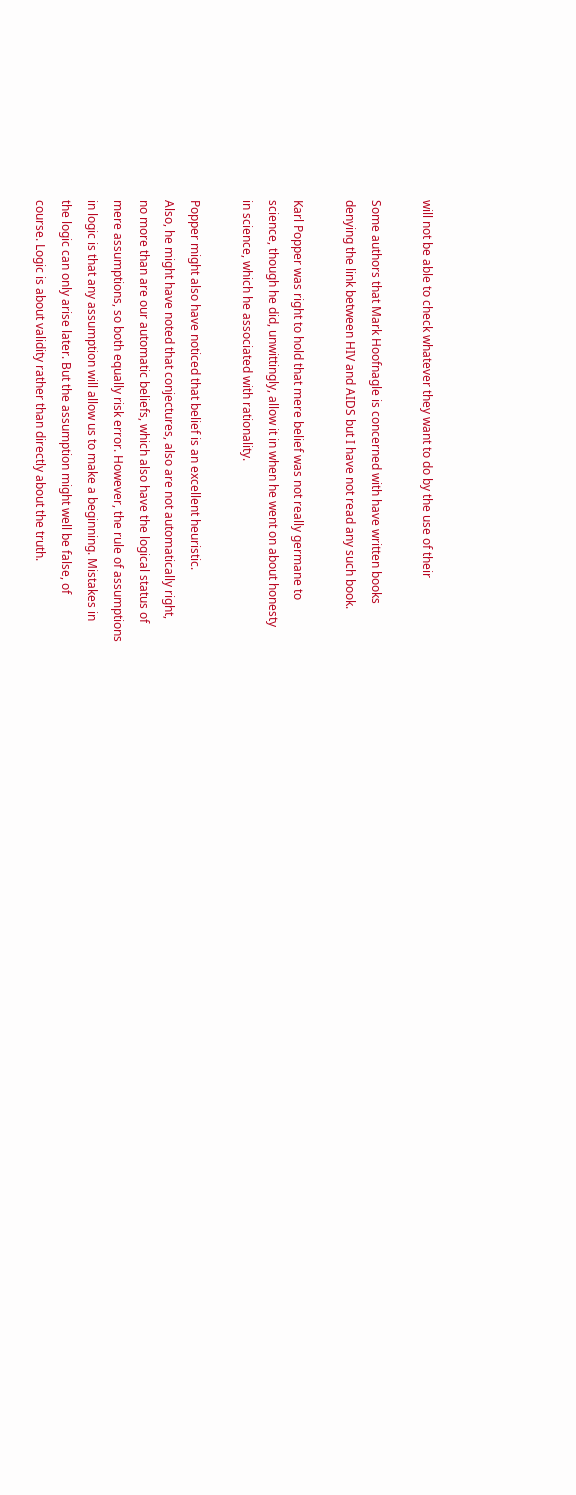will not be able to check whatever they want to do by the use of their

Some authors that Mark Hoofnagle is concerned with have written books
denying the link between HIV and AIDS but I have not read any such book.

Karl Popper was right to hold that mere belief was not really germane to
science, though he did, unwittingly, allow it in when he went on about honesty
in science, which he associated with rationality.

Popper might also have noticed that belief is an excellent heuristic.
Also, he might have noted that conjectures, also are not automatically right,
no more than are our automatic beliefs, which also have the logical status of
mere assumptions, so both equally risk error. However, the rule of assumptions
in logic is that any assumption will allow us to make a beginning. Mistakes in
the logic can only arise later. But the assumption might well be false, of
course. Logic is about validity rather than directly about the truth.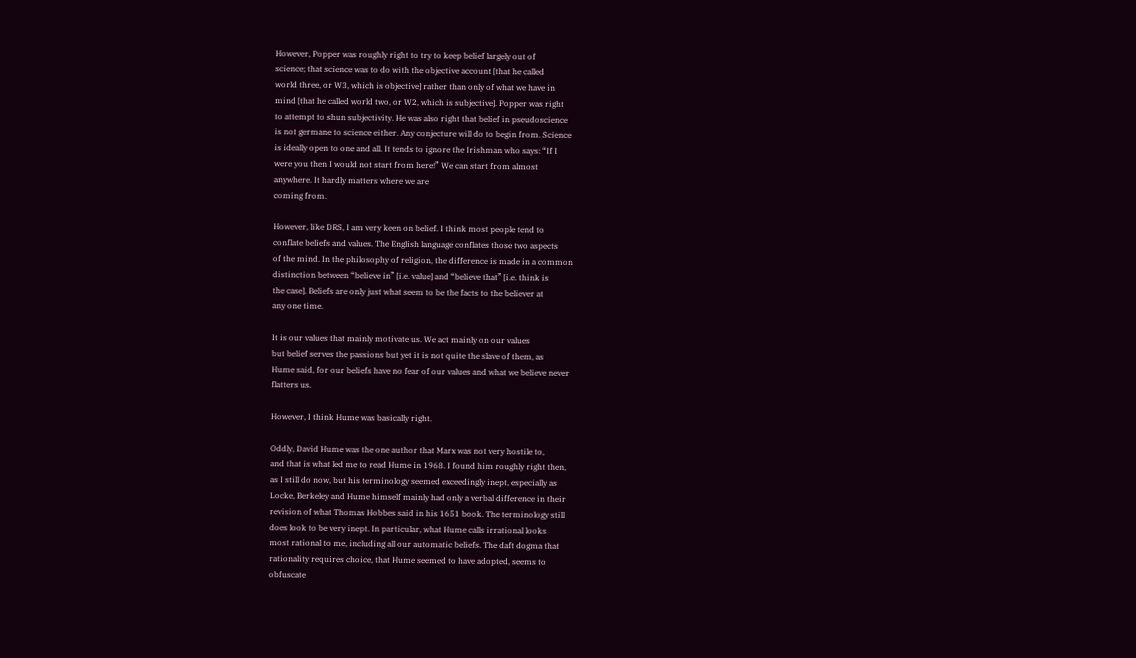However, Popper was roughly right to try to keep belief largely out of
science; that science was to do with the objective account [that he called
world three, or W3, which is objective] rather than only of what we have in
mind [that he called world two, or W2, which is subjective]. Popper was right
to attempt to shun subjectivity. He was also right that belief in pseudoscience
is not germane to science either. Any conjecture will do to begin from. Science
is ideally open to one and all. It tends to ignore the Irishman who says: “If I
were you then I would not start from here!” We can start from almost
anywhere. It hardly matters where we are
coming from.

However, like DRS, I am very keen on belief. I think most people tend to
conflate beliefs and values. The English language conflates those two aspects
of the mind. In the philosophy of religion, the difference is made in a common
distinction between “believe in” [i.e. value] and “believe that” [i.e. think is
the case]. Beliefs are only just what seem to be the facts to the believer at
any one time.

It is our values that mainly motivate us. We act mainly on our values
but belief serves the passions but yet it is not quite the slave of them, as
Hume said, for our beliefs have no fear of our values and what we believe never
flatters us.

However, I think Hume was basically right.

Oddly, David Hume was the one author that Marx was not very hostile to,
and that is what led me to read Hume in 1968. I found him roughly right then,
as I still do now, but his terminology seemed exceedingly inept, especially as
Locke, Berkeley and Hume himself mainly had only a verbal difference in their
revision of what Thomas Hobbes said in his 1651 book. The terminology still
does look to be very inept. In particular, what Hume calls irrational looks
most rational to me, including all our automatic beliefs. The daft dogma that
rationality requires choice, that Hume seemed to have adopted, seems to
obfuscate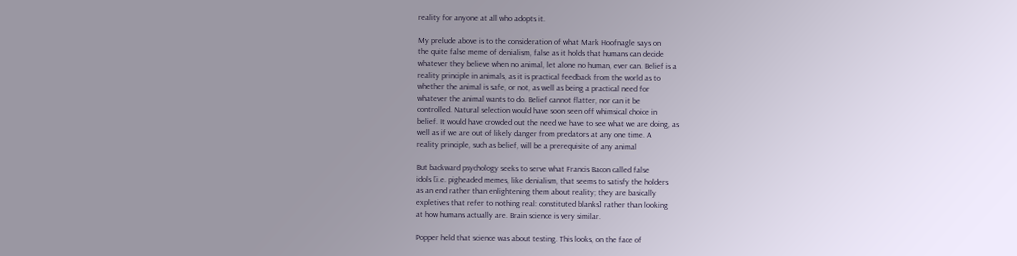reality for anyone at all who adopts it.

My prelude above is to the consideration of what Mark Hoofnagle says on
the quite false meme of denialism, false as it holds that humans can decide
whatever they believe when no animal, let alone no human, ever can. Belief is a
reality principle in animals, as it is practical feedback from the world as to
whether the animal is safe, or not, as well as being a practical need for
whatever the animal wants to do. Belief cannot flatter, nor can it be
controlled. Natural selection would have soon seen off whimsical choice in
belief. It would have crowded out the need we have to see what we are doing, as
well as if we are out of likely danger from predators at any one time. A
reality principle, such as belief, will be a prerequisite of any animal

But backward psychology seeks to serve what Francis Bacon called false
idols [i.e. pigheaded memes, like denialism, that seems to satisfy the holders
as an end rather than enlightening them about reality; they are basically
expletives that refer to nothing real: constituted blanks] rather than looking
at how humans actually are. Brain science is very similar.

Popper held that science was about testing. This looks, on the face of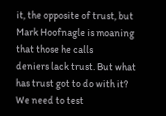it, the opposite of trust, but Mark Hoofnagle is moaning that those he calls
deniers lack trust. But what has trust got to do with it? We need to test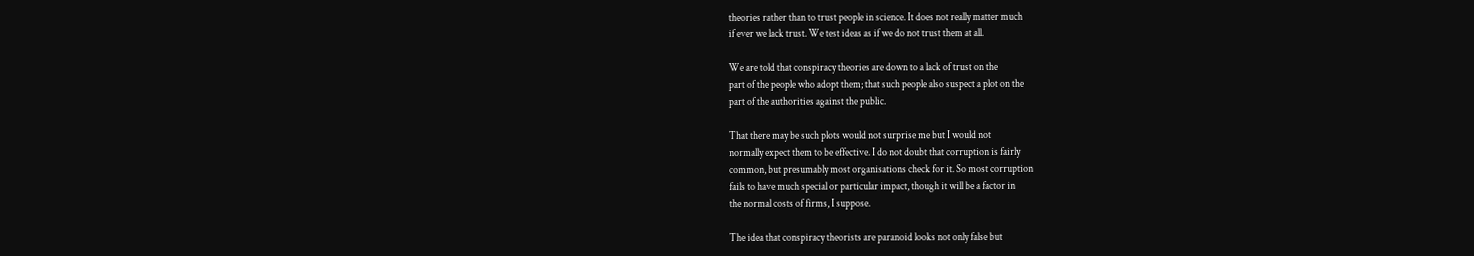theories rather than to trust people in science. It does not really matter much
if ever we lack trust. We test ideas as if we do not trust them at all.

We are told that conspiracy theories are down to a lack of trust on the
part of the people who adopt them; that such people also suspect a plot on the
part of the authorities against the public.

That there may be such plots would not surprise me but I would not
normally expect them to be effective. I do not doubt that corruption is fairly
common, but presumably most organisations check for it. So most corruption
fails to have much special or particular impact, though it will be a factor in
the normal costs of firms, I suppose.

The idea that conspiracy theorists are paranoid looks not only false but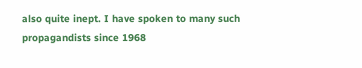also quite inept. I have spoken to many such propagandists since 1968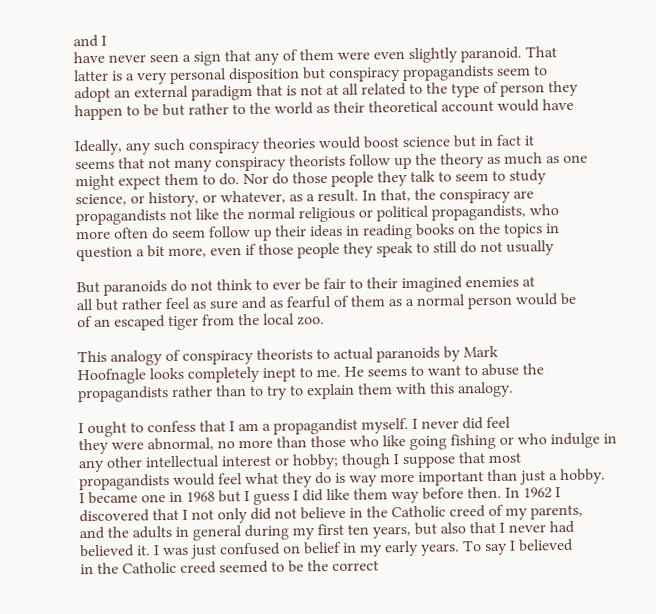and I
have never seen a sign that any of them were even slightly paranoid. That
latter is a very personal disposition but conspiracy propagandists seem to
adopt an external paradigm that is not at all related to the type of person they
happen to be but rather to the world as their theoretical account would have

Ideally, any such conspiracy theories would boost science but in fact it
seems that not many conspiracy theorists follow up the theory as much as one
might expect them to do. Nor do those people they talk to seem to study
science, or history, or whatever, as a result. In that, the conspiracy are
propagandists not like the normal religious or political propagandists, who
more often do seem follow up their ideas in reading books on the topics in
question a bit more, even if those people they speak to still do not usually

But paranoids do not think to ever be fair to their imagined enemies at
all but rather feel as sure and as fearful of them as a normal person would be
of an escaped tiger from the local zoo.

This analogy of conspiracy theorists to actual paranoids by Mark
Hoofnagle looks completely inept to me. He seems to want to abuse the
propagandists rather than to try to explain them with this analogy.

I ought to confess that I am a propagandist myself. I never did feel
they were abnormal, no more than those who like going fishing or who indulge in
any other intellectual interest or hobby; though I suppose that most
propagandists would feel what they do is way more important than just a hobby.
I became one in 1968 but I guess I did like them way before then. In 1962 I
discovered that I not only did not believe in the Catholic creed of my parents,
and the adults in general during my first ten years, but also that I never had
believed it. I was just confused on belief in my early years. To say I believed
in the Catholic creed seemed to be the correct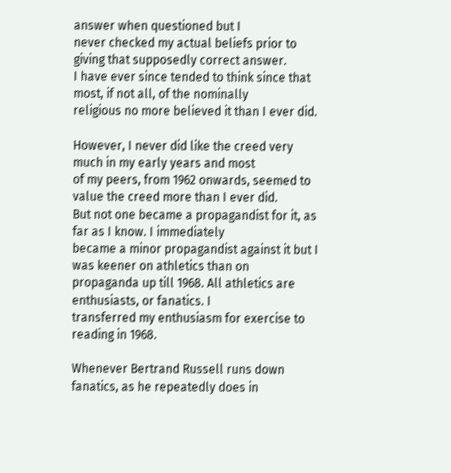answer when questioned but I
never checked my actual beliefs prior to giving that supposedly correct answer.
I have ever since tended to think since that most, if not all, of the nominally
religious no more believed it than I ever did.

However, I never did like the creed very much in my early years and most
of my peers, from 1962 onwards, seemed to value the creed more than I ever did.
But not one became a propagandist for it, as far as I know. I immediately
became a minor propagandist against it but I was keener on athletics than on
propaganda up till 1968. All athletics are enthusiasts, or fanatics. I
transferred my enthusiasm for exercise to reading in 1968.

Whenever Bertrand Russell runs down fanatics, as he repeatedly does in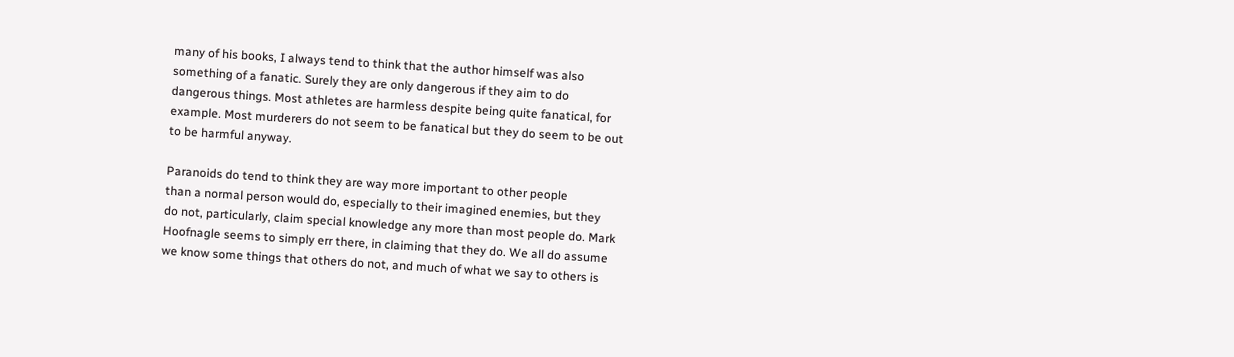many of his books, I always tend to think that the author himself was also
something of a fanatic. Surely they are only dangerous if they aim to do
dangerous things. Most athletes are harmless despite being quite fanatical, for
example. Most murderers do not seem to be fanatical but they do seem to be out
to be harmful anyway.

Paranoids do tend to think they are way more important to other people
than a normal person would do, especially to their imagined enemies, but they
do not, particularly, claim special knowledge any more than most people do. Mark
Hoofnagle seems to simply err there, in claiming that they do. We all do assume
we know some things that others do not, and much of what we say to others is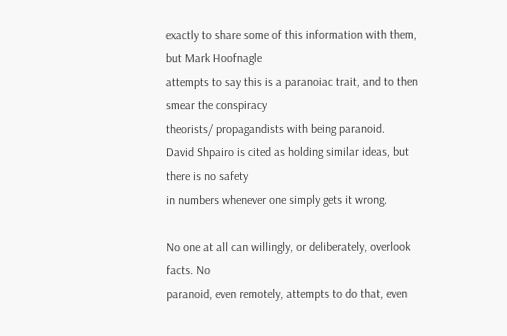exactly to share some of this information with them, but Mark Hoofnagle
attempts to say this is a paranoiac trait, and to then smear the conspiracy
theorists/ propagandists with being paranoid.
David Shpairo is cited as holding similar ideas, but there is no safety
in numbers whenever one simply gets it wrong.

No one at all can willingly, or deliberately, overlook facts. No
paranoid, even remotely, attempts to do that, even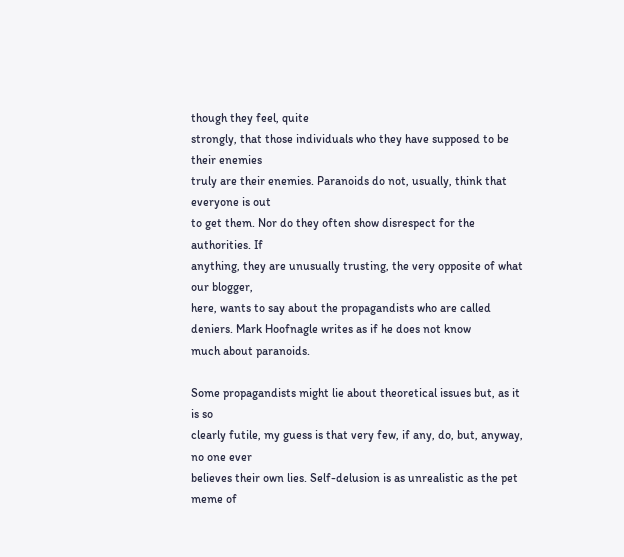though they feel, quite
strongly, that those individuals who they have supposed to be their enemies
truly are their enemies. Paranoids do not, usually, think that everyone is out
to get them. Nor do they often show disrespect for the authorities. If
anything, they are unusually trusting, the very opposite of what our blogger,
here, wants to say about the propagandists who are called deniers. Mark Hoofnagle writes as if he does not know
much about paranoids.

Some propagandists might lie about theoretical issues but, as it is so
clearly futile, my guess is that very few, if any, do, but, anyway, no one ever
believes their own lies. Self-delusion is as unrealistic as the pet meme of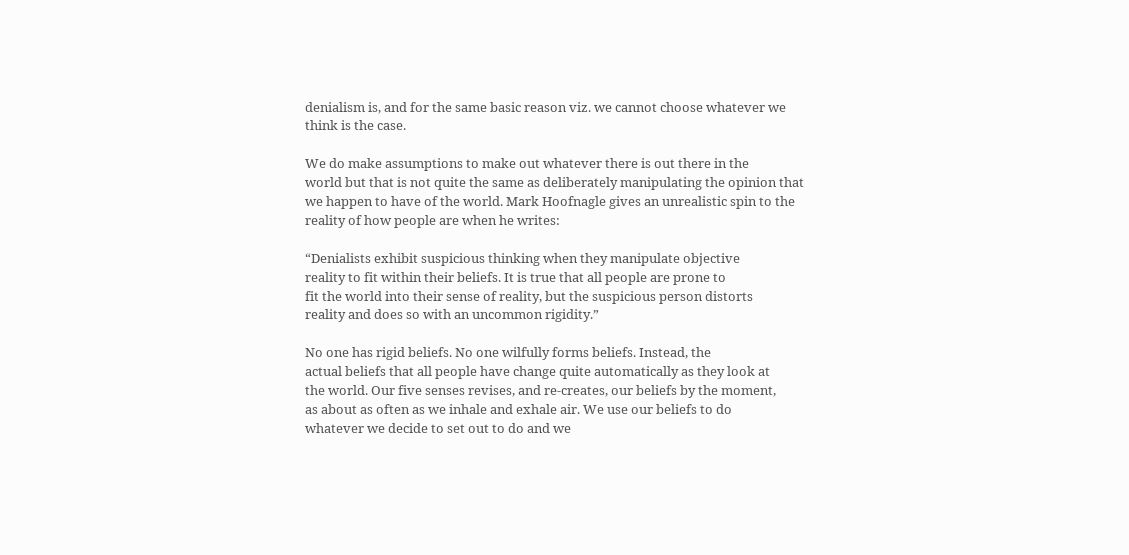denialism is, and for the same basic reason viz. we cannot choose whatever we
think is the case.

We do make assumptions to make out whatever there is out there in the
world but that is not quite the same as deliberately manipulating the opinion that
we happen to have of the world. Mark Hoofnagle gives an unrealistic spin to the
reality of how people are when he writes:

“Denialists exhibit suspicious thinking when they manipulate objective
reality to fit within their beliefs. It is true that all people are prone to
fit the world into their sense of reality, but the suspicious person distorts
reality and does so with an uncommon rigidity.”

No one has rigid beliefs. No one wilfully forms beliefs. Instead, the
actual beliefs that all people have change quite automatically as they look at
the world. Our five senses revises, and re-creates, our beliefs by the moment,
as about as often as we inhale and exhale air. We use our beliefs to do
whatever we decide to set out to do and we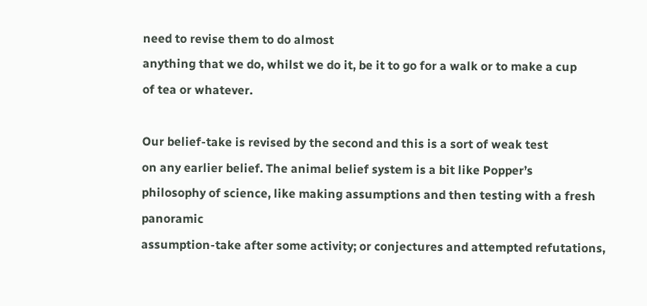need to revise them to do almost
anything that we do, whilst we do it, be it to go for a walk or to make a cup
of tea or whatever.

Our belief-take is revised by the second and this is a sort of weak test
on any earlier belief. The animal belief system is a bit like Popper’s
philosophy of science, like making assumptions and then testing with a fresh panoramic
assumption-take after some activity; or conjectures and attempted refutations,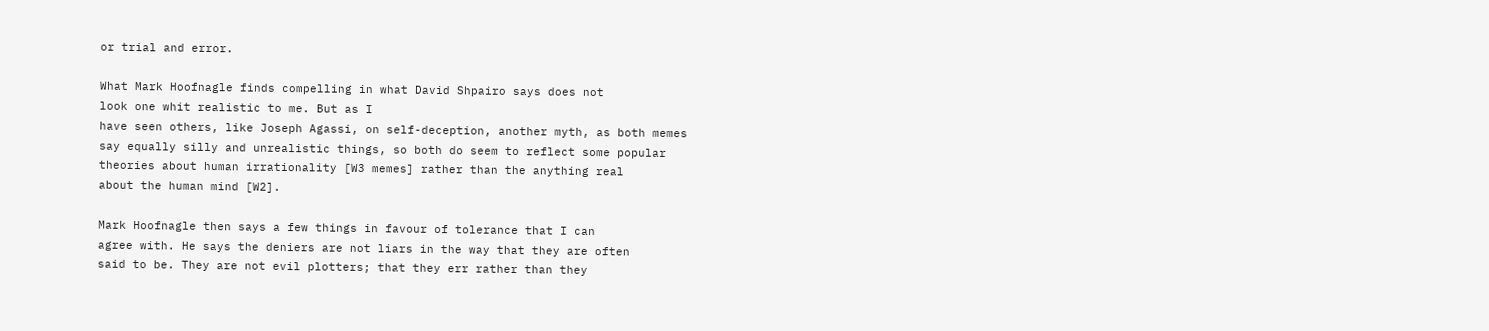or trial and error.

What Mark Hoofnagle finds compelling in what David Shpairo says does not
look one whit realistic to me. But as I
have seen others, like Joseph Agassi, on self-deception, another myth, as both memes
say equally silly and unrealistic things, so both do seem to reflect some popular
theories about human irrationality [W3 memes] rather than the anything real
about the human mind [W2].

Mark Hoofnagle then says a few things in favour of tolerance that I can
agree with. He says the deniers are not liars in the way that they are often
said to be. They are not evil plotters; that they err rather than they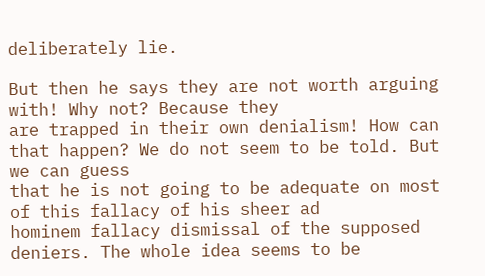deliberately lie.

But then he says they are not worth arguing with! Why not? Because they
are trapped in their own denialism! How can that happen? We do not seem to be told. But we can guess
that he is not going to be adequate on most of this fallacy of his sheer ad
hominem fallacy dismissal of the supposed deniers. The whole idea seems to be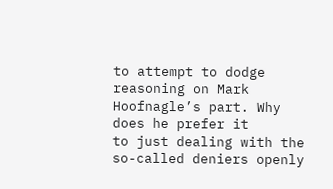to attempt to dodge reasoning on Mark Hoofnagle’s part. Why does he prefer it
to just dealing with the so-called deniers openly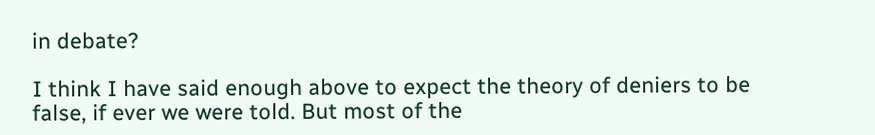in debate?

I think I have said enough above to expect the theory of deniers to be
false, if ever we were told. But most of the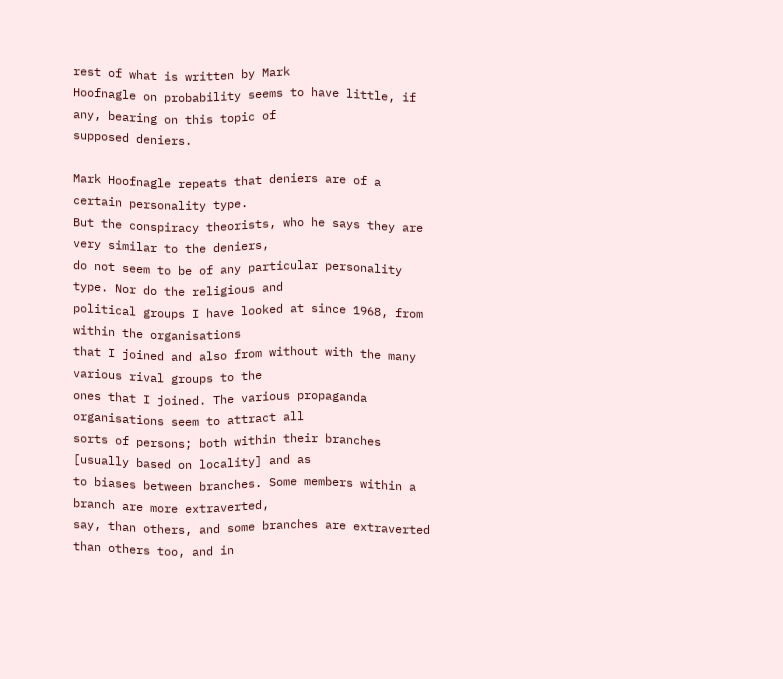rest of what is written by Mark
Hoofnagle on probability seems to have little, if any, bearing on this topic of
supposed deniers.

Mark Hoofnagle repeats that deniers are of a certain personality type.
But the conspiracy theorists, who he says they are very similar to the deniers,
do not seem to be of any particular personality type. Nor do the religious and
political groups I have looked at since 1968, from within the organisations
that I joined and also from without with the many various rival groups to the
ones that I joined. The various propaganda organisations seem to attract all
sorts of persons; both within their branches [usually based on locality] and as
to biases between branches. Some members within a branch are more extraverted,
say, than others, and some branches are extraverted than others too, and in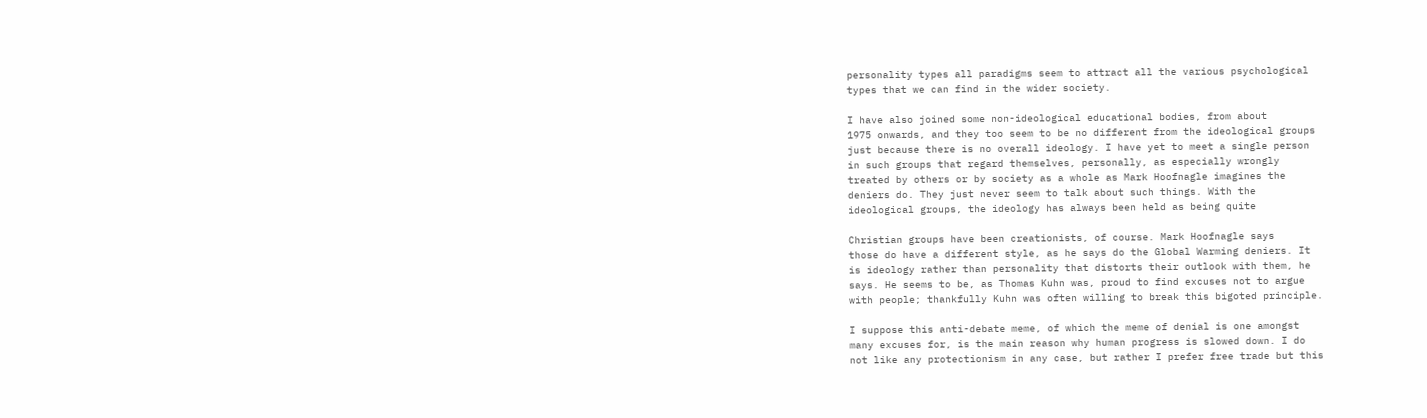personality types all paradigms seem to attract all the various psychological
types that we can find in the wider society.

I have also joined some non-ideological educational bodies, from about
1975 onwards, and they too seem to be no different from the ideological groups
just because there is no overall ideology. I have yet to meet a single person
in such groups that regard themselves, personally, as especially wrongly
treated by others or by society as a whole as Mark Hoofnagle imagines the
deniers do. They just never seem to talk about such things. With the
ideological groups, the ideology has always been held as being quite

Christian groups have been creationists, of course. Mark Hoofnagle says
those do have a different style, as he says do the Global Warming deniers. It
is ideology rather than personality that distorts their outlook with them, he
says. He seems to be, as Thomas Kuhn was, proud to find excuses not to argue
with people; thankfully Kuhn was often willing to break this bigoted principle.

I suppose this anti-debate meme, of which the meme of denial is one amongst
many excuses for, is the main reason why human progress is slowed down. I do
not like any protectionism in any case, but rather I prefer free trade but this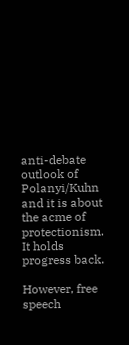anti-debate outlook of Polanyi/Kuhn and it is about the acme of protectionism.
It holds progress back.

However, free speech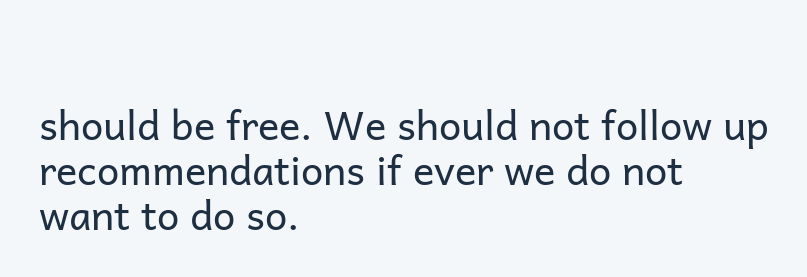should be free. We should not follow up
recommendations if ever we do not want to do so.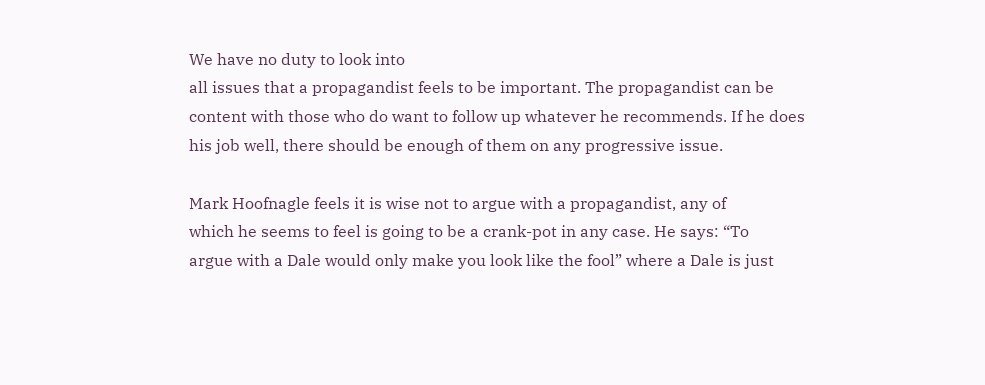We have no duty to look into
all issues that a propagandist feels to be important. The propagandist can be
content with those who do want to follow up whatever he recommends. If he does
his job well, there should be enough of them on any progressive issue.

Mark Hoofnagle feels it is wise not to argue with a propagandist, any of
which he seems to feel is going to be a crank-pot in any case. He says: “To
argue with a Dale would only make you look like the fool” where a Dale is just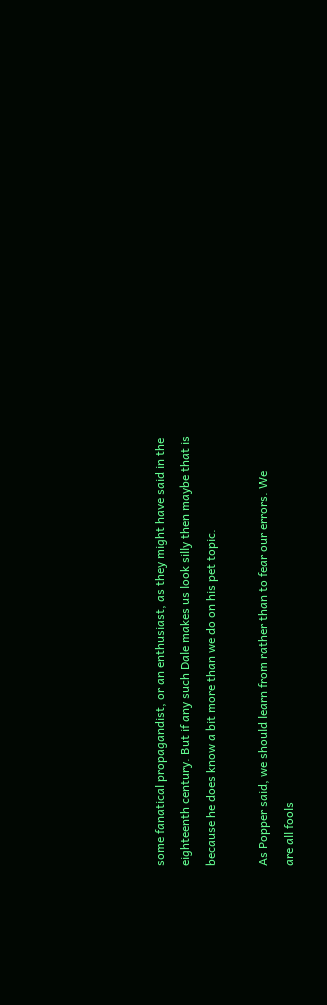some fanatical propagandist, or an enthusiast, as they might have said in the
eighteenth century. But if any such Dale makes us look silly then maybe that is
because he does know a bit more than we do on his pet topic.

As Popper said, we should learn from rather than to fear our errors. We
are all fools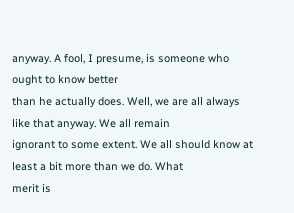anyway. A fool, I presume, is someone who ought to know better
than he actually does. Well, we are all always like that anyway. We all remain
ignorant to some extent. We all should know at least a bit more than we do. What
merit is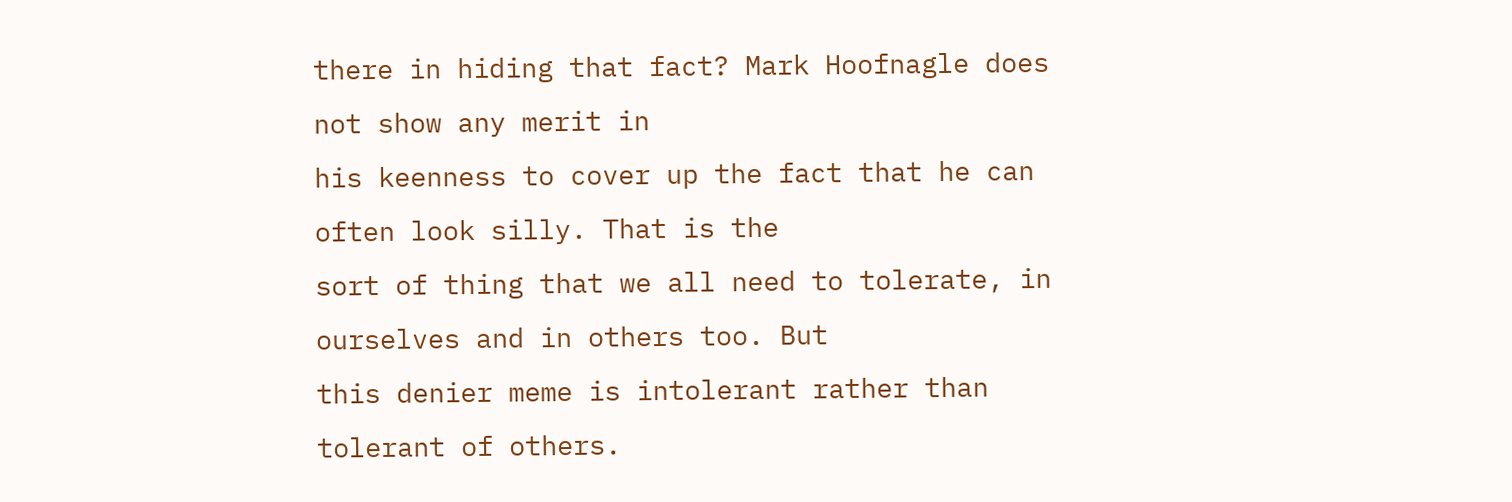there in hiding that fact? Mark Hoofnagle does not show any merit in
his keenness to cover up the fact that he can often look silly. That is the
sort of thing that we all need to tolerate, in ourselves and in others too. But
this denier meme is intolerant rather than tolerant of others.